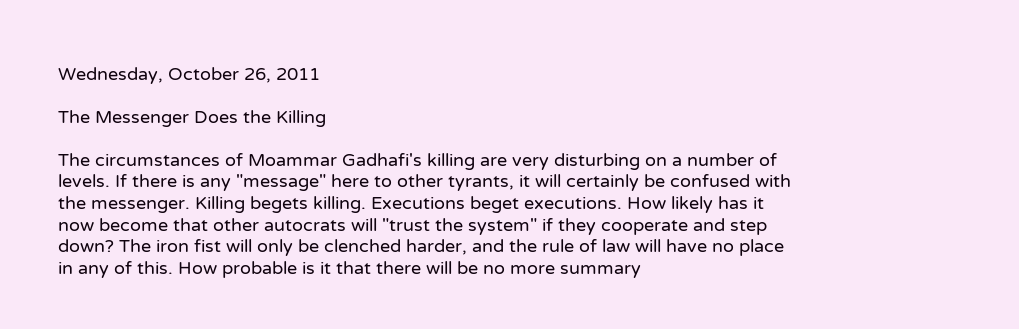Wednesday, October 26, 2011

The Messenger Does the Killing

The circumstances of Moammar Gadhafi's killing are very disturbing on a number of levels. If there is any "message" here to other tyrants, it will certainly be confused with the messenger. Killing begets killing. Executions beget executions. How likely has it now become that other autocrats will "trust the system" if they cooperate and step down? The iron fist will only be clenched harder, and the rule of law will have no place in any of this. How probable is it that there will be no more summary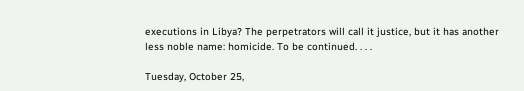executions in Libya? The perpetrators will call it justice, but it has another less noble name: homicide. To be continued. . . .

Tuesday, October 25,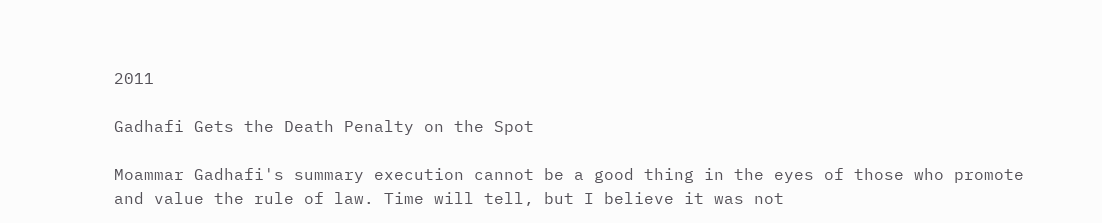2011

Gadhafi Gets the Death Penalty on the Spot

Moammar Gadhafi's summary execution cannot be a good thing in the eyes of those who promote and value the rule of law. Time will tell, but I believe it was not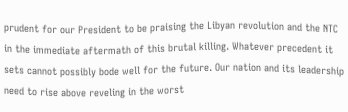prudent for our President to be praising the Libyan revolution and the NTC in the immediate aftermath of this brutal killing. Whatever precedent it sets cannot possibly bode well for the future. Our nation and its leadership need to rise above reveling in the worst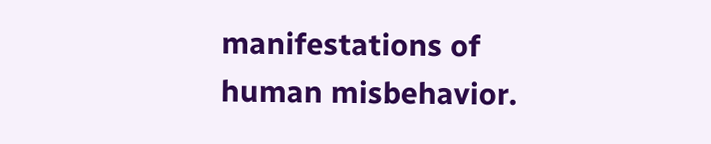manifestations of human misbehavior.